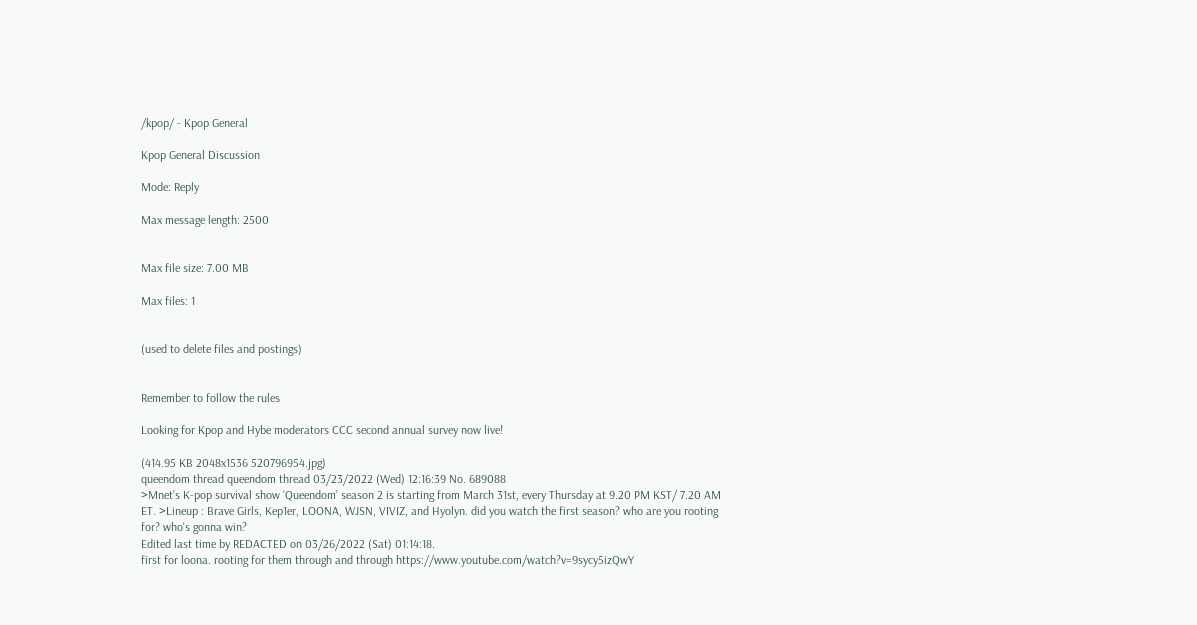/kpop/ - Kpop General

Kpop General Discussion

Mode: Reply

Max message length: 2500


Max file size: 7.00 MB

Max files: 1


(used to delete files and postings)


Remember to follow the rules

Looking for Kpop and Hybe moderators CCC second annual survey now live!

(414.95 KB 2048x1536 520796954.jpg)
queendom thread queendom thread 03/23/2022 (Wed) 12:16:39 No. 689088
>Mnet’s K-pop survival show ‘Queendom’ season 2 is starting from March 31st, every Thursday at 9.20 PM KST/ 7.20 AM ET. >Lineup : Brave Girls, Kep1er, LOONA, WJSN, VIVIZ, and Hyolyn. did you watch the first season? who are you rooting for? who's gonna win?
Edited last time by REDACTED on 03/26/2022 (Sat) 01:14:18.
first for loona. rooting for them through and through https://www.youtube.com/watch?v=9sycy5izQwY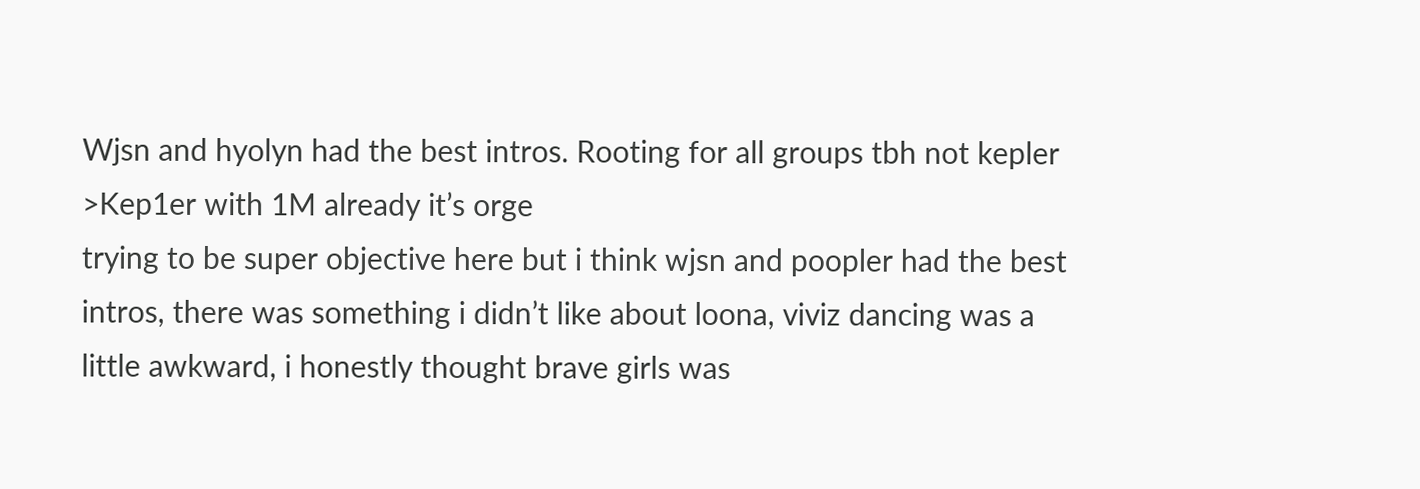Wjsn and hyolyn had the best intros. Rooting for all groups tbh not kepler
>Kep1er with 1M already it’s orge
trying to be super objective here but i think wjsn and poopler had the best intros, there was something i didn’t like about loona, viviz dancing was a little awkward, i honestly thought brave girls was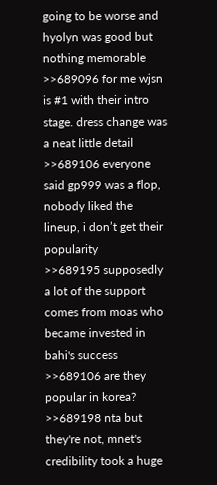going to be worse and hyolyn was good but nothing memorable
>>689096 for me wjsn is #1 with their intro stage. dress change was a neat little detail
>>689106 everyone said gp999 was a flop, nobody liked the lineup, i don’t get their popularity
>>689195 supposedly a lot of the support comes from moas who became invested in bahi's success
>>689106 are they popular in korea?
>>689198 nta but they're not, mnet's credibility took a huge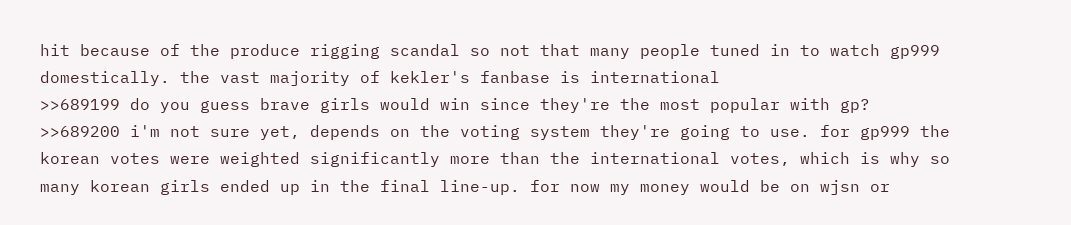hit because of the produce rigging scandal so not that many people tuned in to watch gp999 domestically. the vast majority of kekler's fanbase is international
>>689199 do you guess brave girls would win since they're the most popular with gp?
>>689200 i'm not sure yet, depends on the voting system they're going to use. for gp999 the korean votes were weighted significantly more than the international votes, which is why so many korean girls ended up in the final line-up. for now my money would be on wjsn or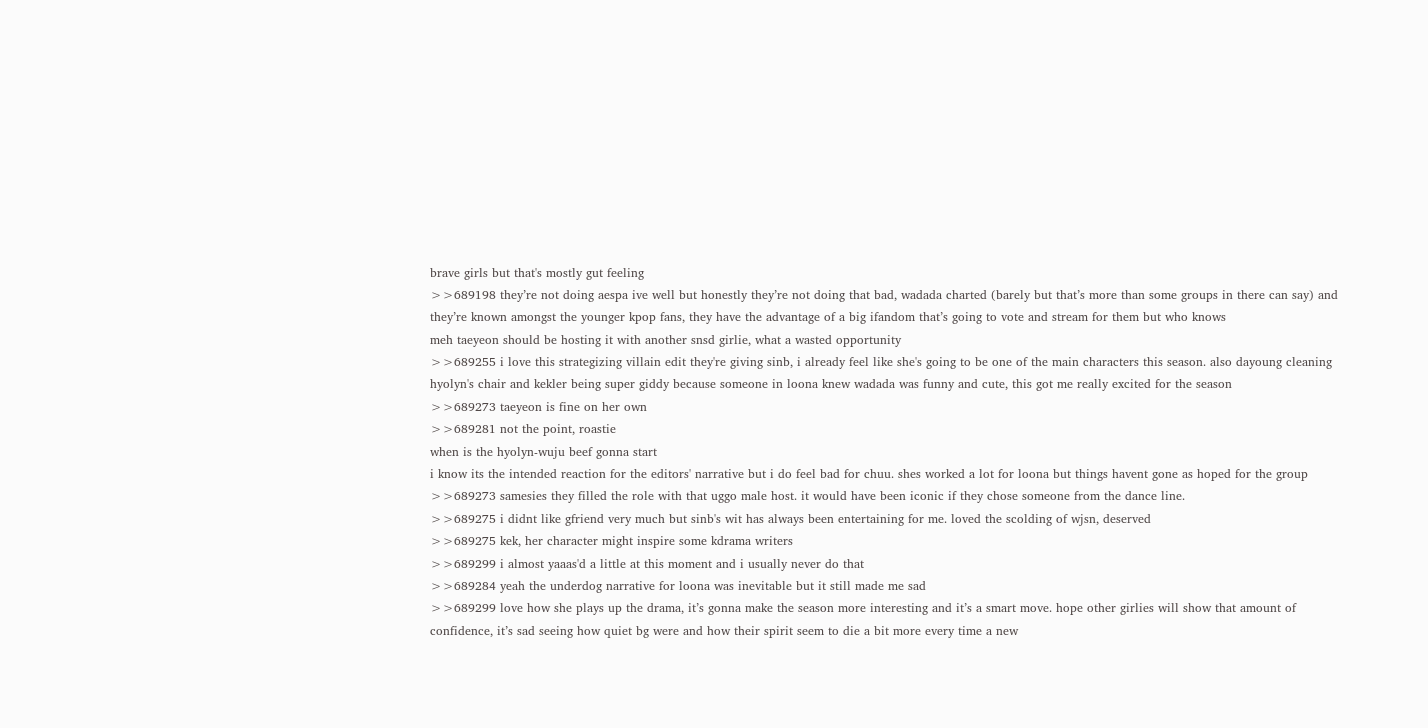brave girls but that's mostly gut feeling
>>689198 they’re not doing aespa ive well but honestly they’re not doing that bad, wadada charted (barely but that’s more than some groups in there can say) and they’re known amongst the younger kpop fans, they have the advantage of a big ifandom that’s going to vote and stream for them but who knows
meh taeyeon should be hosting it with another snsd girlie, what a wasted opportunity
>>689255 i love this strategizing villain edit they're giving sinb, i already feel like she's going to be one of the main characters this season. also dayoung cleaning hyolyn's chair and kekler being super giddy because someone in loona knew wadada was funny and cute, this got me really excited for the season
>>689273 taeyeon is fine on her own
>>689281 not the point, roastie
when is the hyolyn-wuju beef gonna start
i know its the intended reaction for the editors' narrative but i do feel bad for chuu. shes worked a lot for loona but things havent gone as hoped for the group
>>689273 samesies they filled the role with that uggo male host. it would have been iconic if they chose someone from the dance line.
>>689275 i didnt like gfriend very much but sinb's wit has always been entertaining for me. loved the scolding of wjsn, deserved
>>689275 kek, her character might inspire some kdrama writers
>>689299 i almost yaaas'd a little at this moment and i usually never do that
>>689284 yeah the underdog narrative for loona was inevitable but it still made me sad
>>689299 love how she plays up the drama, it’s gonna make the season more interesting and it’s a smart move. hope other girlies will show that amount of confidence, it’s sad seeing how quiet bg were and how their spirit seem to die a bit more every time a new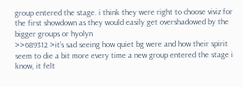group entered the stage. i think they were right to choose viviz for the first showdown as they would easily get overshadowed by the bigger groups or hyolyn
>>689312 >it’s sad seeing how quiet bg were and how their spirit seem to die a bit more every time a new group entered the stage i know, it felt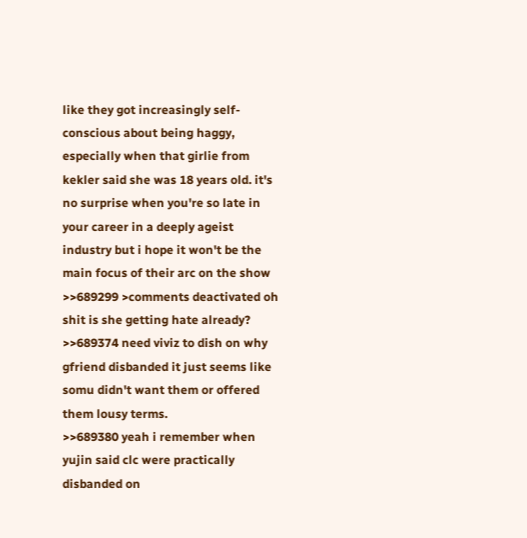like they got increasingly self-conscious about being haggy, especially when that girlie from kekler said she was 18 years old. it's no surprise when you're so late in your career in a deeply ageist industry but i hope it won't be the main focus of their arc on the show
>>689299 >comments deactivated oh shit is she getting hate already?
>>689374 need viviz to dish on why gfriend disbanded it just seems like somu didn't want them or offered them lousy terms.
>>689380 yeah i remember when yujin said clc were practically disbanded on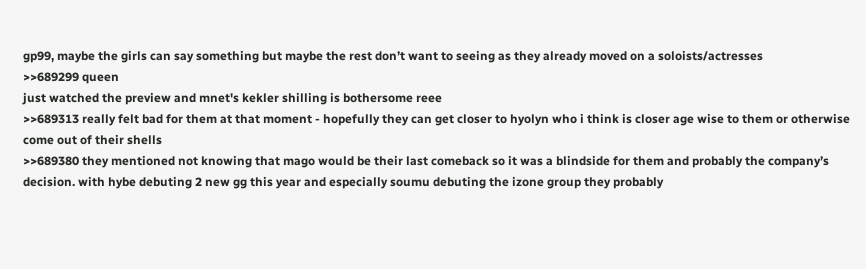gp99, maybe the girls can say something but maybe the rest don’t want to seeing as they already moved on a soloists/actresses
>>689299 queen
just watched the preview and mnet's kekler shilling is bothersome reee
>>689313 really felt bad for them at that moment - hopefully they can get closer to hyolyn who i think is closer age wise to them or otherwise come out of their shells
>>689380 they mentioned not knowing that mago would be their last comeback so it was a blindside for them and probably the company’s decision. with hybe debuting 2 new gg this year and especially soumu debuting the izone group they probably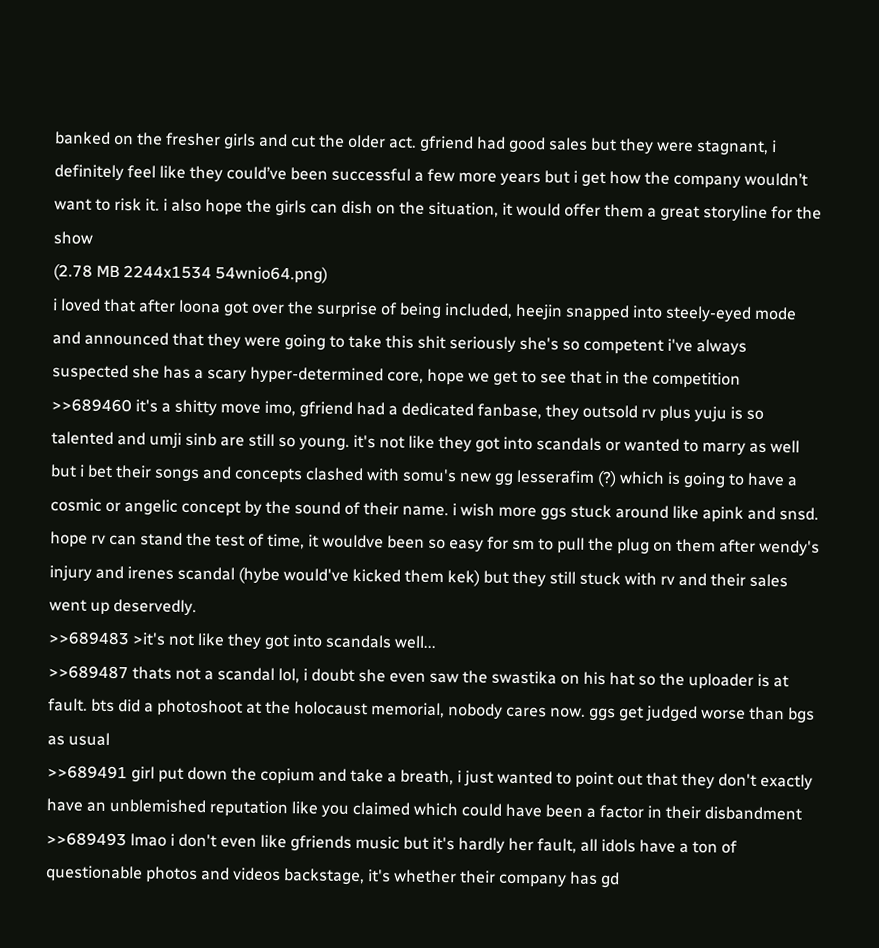banked on the fresher girls and cut the older act. gfriend had good sales but they were stagnant, i definitely feel like they could’ve been successful a few more years but i get how the company wouldn’t want to risk it. i also hope the girls can dish on the situation, it would offer them a great storyline for the show
(2.78 MB 2244x1534 54wnio64.png)
i loved that after loona got over the surprise of being included, heejin snapped into steely-eyed mode and announced that they were going to take this shit seriously she's so competent i've always suspected she has a scary hyper-determined core, hope we get to see that in the competition
>>689460 it's a shitty move imo, gfriend had a dedicated fanbase, they outsold rv plus yuju is so talented and umji sinb are still so young. it's not like they got into scandals or wanted to marry as well but i bet their songs and concepts clashed with somu's new gg lesserafim (?) which is going to have a cosmic or angelic concept by the sound of their name. i wish more ggs stuck around like apink and snsd. hope rv can stand the test of time, it wouldve been so easy for sm to pull the plug on them after wendy's injury and irenes scandal (hybe would've kicked them kek) but they still stuck with rv and their sales went up deservedly.
>>689483 >it's not like they got into scandals well...
>>689487 thats not a scandal lol, i doubt she even saw the swastika on his hat so the uploader is at fault. bts did a photoshoot at the holocaust memorial, nobody cares now. ggs get judged worse than bgs as usual
>>689491 girl put down the copium and take a breath, i just wanted to point out that they don't exactly have an unblemished reputation like you claimed which could have been a factor in their disbandment
>>689493 lmao i don't even like gfriends music but it's hardly her fault, all idols have a ton of questionable photos and videos backstage, it's whether their company has gd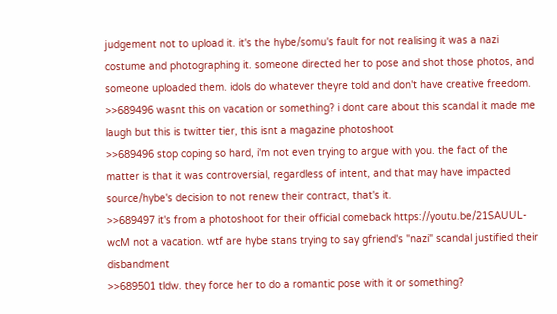judgement not to upload it. it's the hybe/somu's fault for not realising it was a nazi costume and photographing it. someone directed her to pose and shot those photos, and someone uploaded them. idols do whatever theyre told and don't have creative freedom.
>>689496 wasnt this on vacation or something? i dont care about this scandal it made me laugh but this is twitter tier, this isnt a magazine photoshoot
>>689496 stop coping so hard, i'm not even trying to argue with you. the fact of the matter is that it was controversial, regardless of intent, and that may have impacted source/hybe's decision to not renew their contract, that's it.
>>689497 it's from a photoshoot for their official comeback https://youtu.be/21SAUUL-wcM not a vacation. wtf are hybe stans trying to say gfriend's "nazi" scandal justified their disbandment
>>689501 tldw. they force her to do a romantic pose with it or something?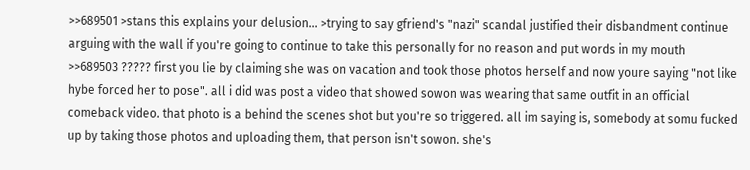>>689501 >stans this explains your delusion... >trying to say gfriend's "nazi" scandal justified their disbandment continue arguing with the wall if you're going to continue to take this personally for no reason and put words in my mouth
>>689503 ????? first you lie by claiming she was on vacation and took those photos herself and now youre saying "not like hybe forced her to pose". all i did was post a video that showed sowon was wearing that same outfit in an official comeback video. that photo is a behind the scenes shot but you're so triggered. all im saying is, somebody at somu fucked up by taking those photos and uploading them, that person isn't sowon. she's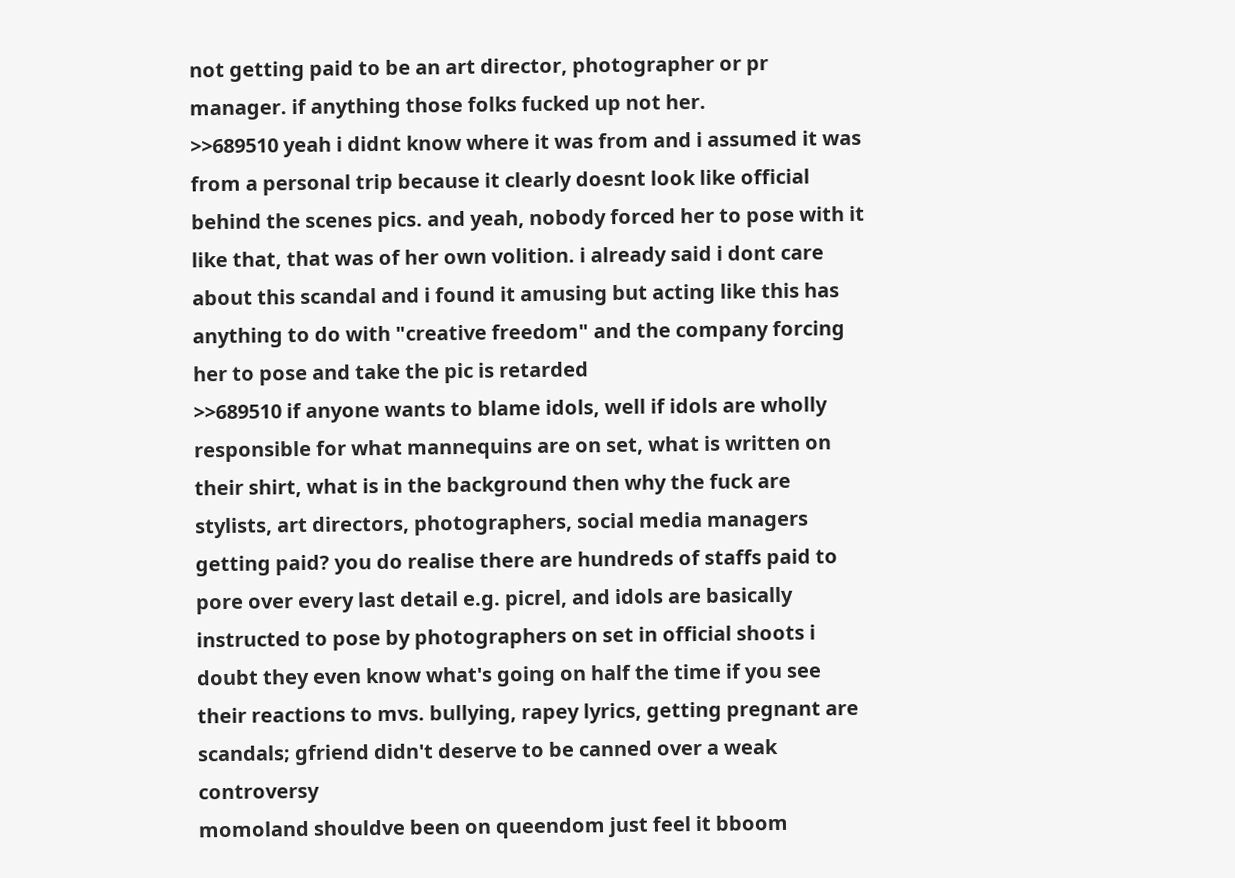not getting paid to be an art director, photographer or pr manager. if anything those folks fucked up not her.
>>689510 yeah i didnt know where it was from and i assumed it was from a personal trip because it clearly doesnt look like official behind the scenes pics. and yeah, nobody forced her to pose with it like that, that was of her own volition. i already said i dont care about this scandal and i found it amusing but acting like this has anything to do with "creative freedom" and the company forcing her to pose and take the pic is retarded
>>689510 if anyone wants to blame idols, well if idols are wholly responsible for what mannequins are on set, what is written on their shirt, what is in the background then why the fuck are stylists, art directors, photographers, social media managers getting paid? you do realise there are hundreds of staffs paid to pore over every last detail e.g. picrel, and idols are basically instructed to pose by photographers on set in official shoots i doubt they even know what's going on half the time if you see their reactions to mvs. bullying, rapey lyrics, getting pregnant are scandals; gfriend didn't deserve to be canned over a weak controversy
momoland shouldve been on queendom just feel it bboom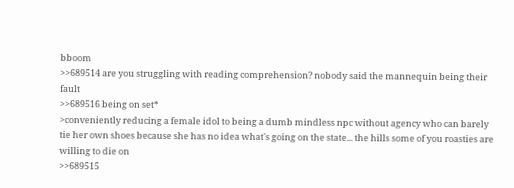bboom
>>689514 are you struggling with reading comprehension? nobody said the mannequin being their fault
>>689516 being on set*
>conveniently reducing a female idol to being a dumb mindless npc without agency who can barely tie her own shoes because she has no idea what's going on the state... the hills some of you roasties are willing to die on
>>689515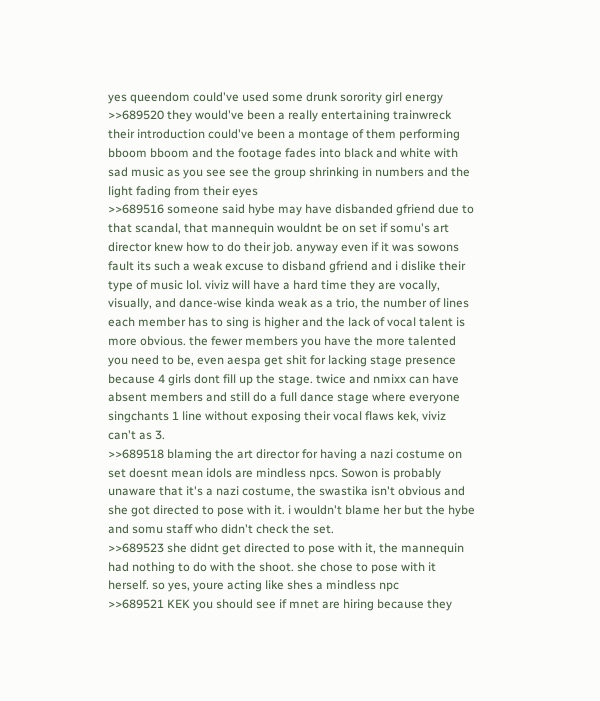yes queendom could've used some drunk sorority girl energy
>>689520 they would've been a really entertaining trainwreck their introduction could've been a montage of them performing bboom bboom and the footage fades into black and white with sad music as you see see the group shrinking in numbers and the light fading from their eyes
>>689516 someone said hybe may have disbanded gfriend due to that scandal, that mannequin wouldnt be on set if somu's art director knew how to do their job. anyway even if it was sowons fault its such a weak excuse to disband gfriend and i dislike their type of music lol. viviz will have a hard time they are vocally, visually, and dance-wise kinda weak as a trio, the number of lines each member has to sing is higher and the lack of vocal talent is more obvious. the fewer members you have the more talented you need to be, even aespa get shit for lacking stage presence because 4 girls dont fill up the stage. twice and nmixx can have absent members and still do a full dance stage where everyone singchants 1 line without exposing their vocal flaws kek, viviz can't as 3.
>>689518 blaming the art director for having a nazi costume on set doesnt mean idols are mindless npcs. Sowon is probably unaware that it's a nazi costume, the swastika isn't obvious and she got directed to pose with it. i wouldn't blame her but the hybe and somu staff who didn't check the set.
>>689523 she didnt get directed to pose with it, the mannequin had nothing to do with the shoot. she chose to pose with it herself. so yes, youre acting like shes a mindless npc
>>689521 KEK you should see if mnet are hiring because they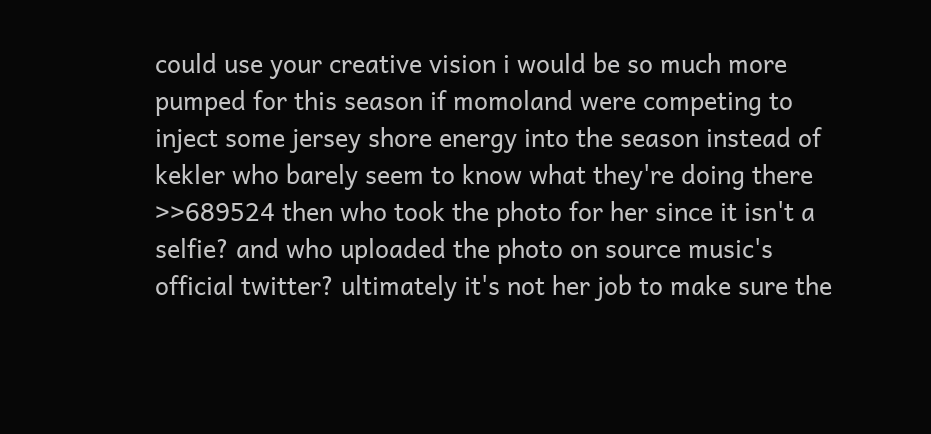could use your creative vision i would be so much more pumped for this season if momoland were competing to inject some jersey shore energy into the season instead of kekler who barely seem to know what they're doing there
>>689524 then who took the photo for her since it isn't a selfie? and who uploaded the photo on source music's official twitter? ultimately it's not her job to make sure the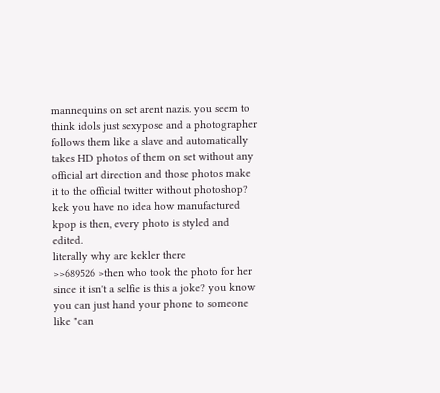mannequins on set arent nazis. you seem to think idols just sexypose and a photographer follows them like a slave and automatically takes HD photos of them on set without any official art direction and those photos make it to the official twitter without photoshop? kek you have no idea how manufactured kpop is then, every photo is styled and edited.
literally why are kekler there
>>689526 >then who took the photo for her since it isn't a selfie is this a joke? you know you can just hand your phone to someone like "can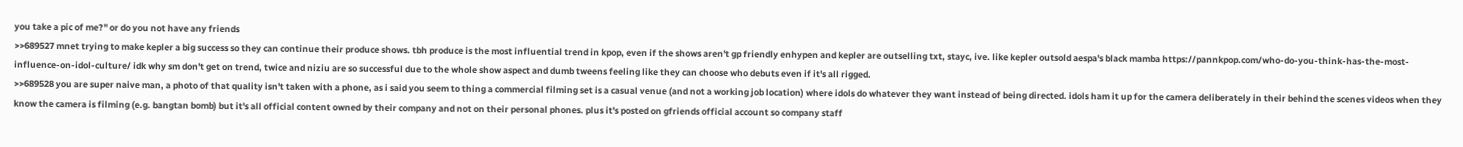you take a pic of me?" or do you not have any friends
>>689527 mnet trying to make kepler a big success so they can continue their produce shows. tbh produce is the most influential trend in kpop, even if the shows aren't gp friendly enhypen and kepler are outselling txt, stayc, ive. like kepler outsold aespa's black mamba https://pannkpop.com/who-do-you-think-has-the-most-influence-on-idol-culture/ idk why sm don't get on trend, twice and niziu are so successful due to the whole show aspect and dumb tweens feeling like they can choose who debuts even if it's all rigged.
>>689528 you are super naive man, a photo of that quality isn't taken with a phone, as i said you seem to thing a commercial filming set is a casual venue (and not a working job location) where idols do whatever they want instead of being directed. idols ham it up for the camera deliberately in their behind the scenes videos when they know the camera is filming (e.g. bangtan bomb) but it's all official content owned by their company and not on their personal phones. plus it's posted on gfriends official account so company staff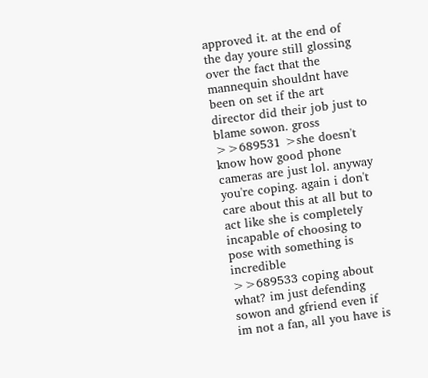approved it. at the end of the day youre still glossing over the fact that the mannequin shouldnt have been on set if the art director did their job just to blame sowon. gross
>>689531 >she doesn't know how good phone cameras are just lol. anyway you're coping. again i don't care about this at all but to act like she is completely incapable of choosing to pose with something is incredible
>>689533 coping about what? im just defending sowon and gfriend even if im not a fan, all you have is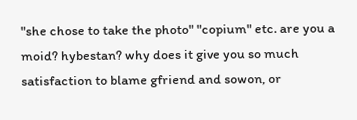"she chose to take the photo" "copium" etc. are you a moid? hybestan? why does it give you so much satisfaction to blame gfriend and sowon, or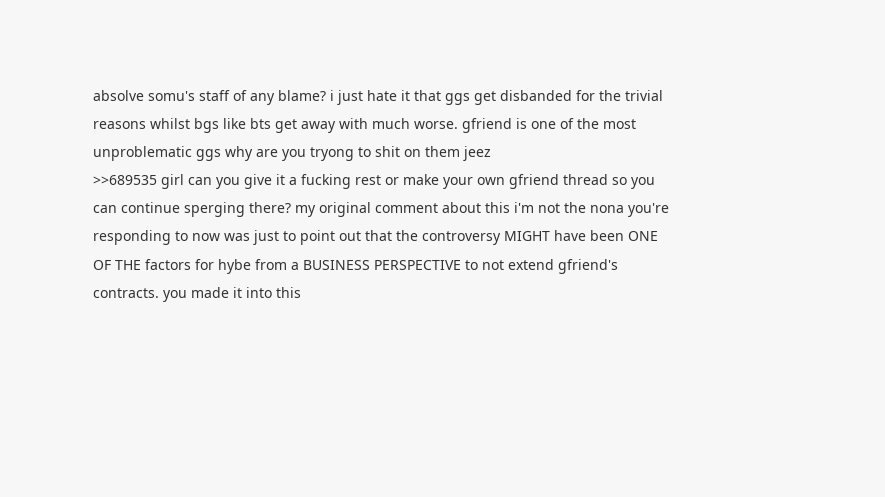absolve somu's staff of any blame? i just hate it that ggs get disbanded for the trivial reasons whilst bgs like bts get away with much worse. gfriend is one of the most unproblematic ggs why are you tryong to shit on them jeez
>>689535 girl can you give it a fucking rest or make your own gfriend thread so you can continue sperging there? my original comment about this i'm not the nona you're responding to now was just to point out that the controversy MIGHT have been ONE OF THE factors for hybe from a BUSINESS PERSPECTIVE to not extend gfriend's contracts. you made it into this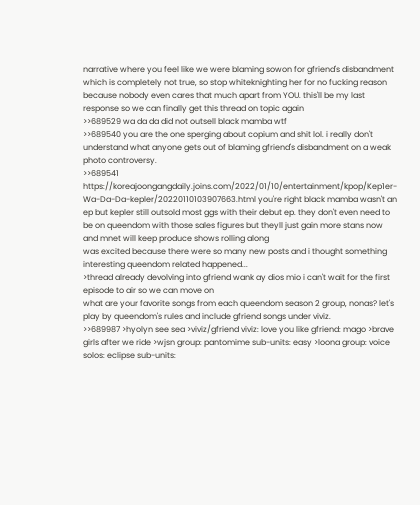narrative where you feel like we were blaming sowon for gfriend's disbandment which is completely not true, so stop whiteknighting her for no fucking reason because nobody even cares that much apart from YOU. this'll be my last response so we can finally get this thread on topic again
>>689529 wa da da did not outsell black mamba wtf
>>689540 you are the one sperging about copium and shit lol. i really don't understand what anyone gets out of blaming gfriend's disbandment on a weak photo controversy.
>>689541 https://koreajoongangdaily.joins.com/2022/01/10/entertainment/kpop/Kep1er-Wa-Da-Da-kepler/20220110103907663.html you're right black mamba wasn't an ep but kepler still outsold most ggs with their debut ep. they don't even need to be on queendom with those sales figures but theyll just gain more stans now and mnet will keep produce shows rolling along
was excited because there were so many new posts and i thought something interesting queendom related happened...
>thread already devolving into gfriend wank ay dios mio i can't wait for the first episode to air so we can move on
what are your favorite songs from each queendom season 2 group, nonas? let's play by queendom's rules and include gfriend songs under viviz.
>>689987 >hyolyn see sea >viviz/gfriend viviz: love you like gfriend: mago >brave girls after we ride >wjsn group: pantomime sub-units: easy >loona group: voice solos: eclipse sub-units: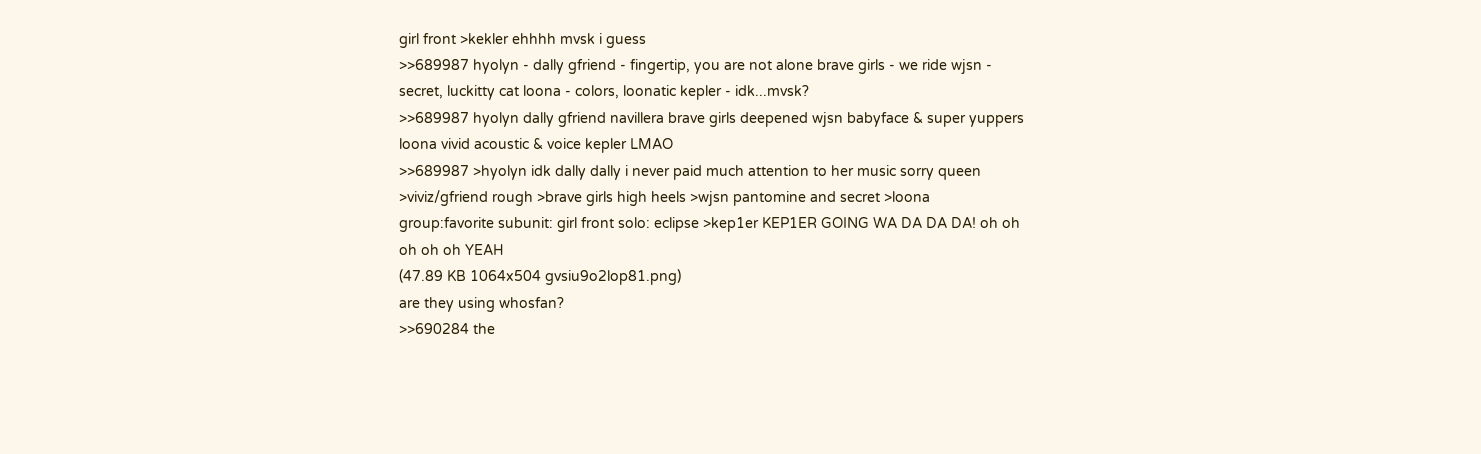girl front >kekler ehhhh mvsk i guess
>>689987 hyolyn - dally gfriend - fingertip, you are not alone brave girls - we ride wjsn - secret, luckitty cat loona - colors, loonatic kepler - idk...mvsk?
>>689987 hyolyn dally gfriend navillera brave girls deepened wjsn babyface & super yuppers loona vivid acoustic & voice kepler LMAO
>>689987 >hyolyn idk dally dally i never paid much attention to her music sorry queen >viviz/gfriend rough >brave girls high heels >wjsn pantomine and secret >loona group:favorite subunit: girl front solo: eclipse >kep1er KEP1ER GOING WA DA DA DA! oh oh oh oh oh YEAH
(47.89 KB 1064x504 gvsiu9o2lop81.png)
are they using whosfan?
>>690284 the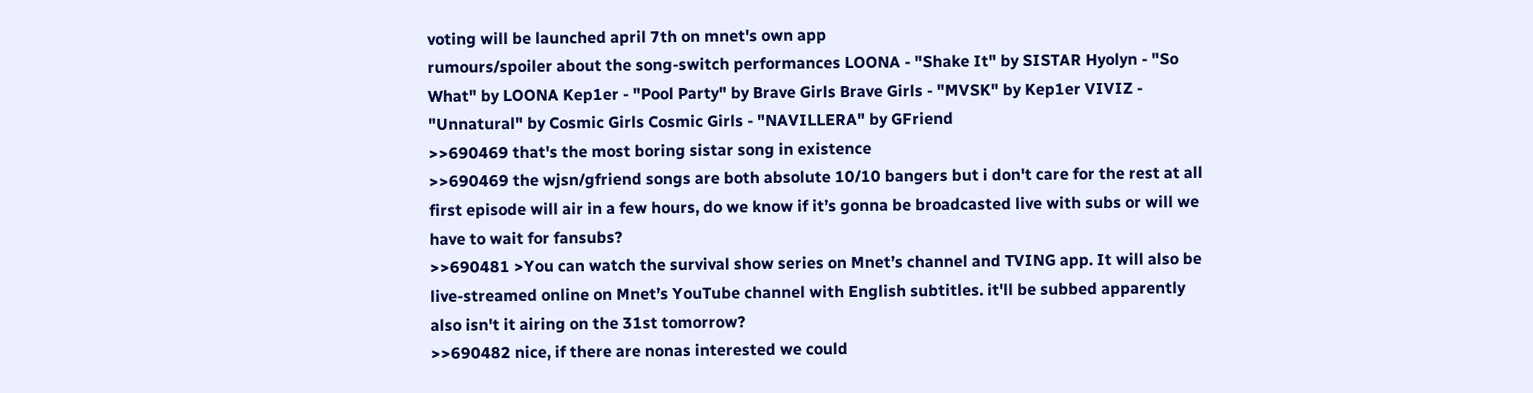voting will be launched april 7th on mnet's own app
rumours/spoiler about the song-switch performances LOONA - "Shake It" by SISTAR Hyolyn - "So What" by LOONA Kep1er - "Pool Party" by Brave Girls Brave Girls - "MVSK" by Kep1er VIVIZ - "Unnatural" by Cosmic Girls Cosmic Girls - "NAVILLERA" by GFriend
>>690469 that's the most boring sistar song in existence
>>690469 the wjsn/gfriend songs are both absolute 10/10 bangers but i don't care for the rest at all
first episode will air in a few hours, do we know if it’s gonna be broadcasted live with subs or will we have to wait for fansubs?
>>690481 >You can watch the survival show series on Mnet’s channel and TVING app. It will also be live-streamed online on Mnet’s YouTube channel with English subtitles. it'll be subbed apparently also isn't it airing on the 31st tomorrow?
>>690482 nice, if there are nonas interested we could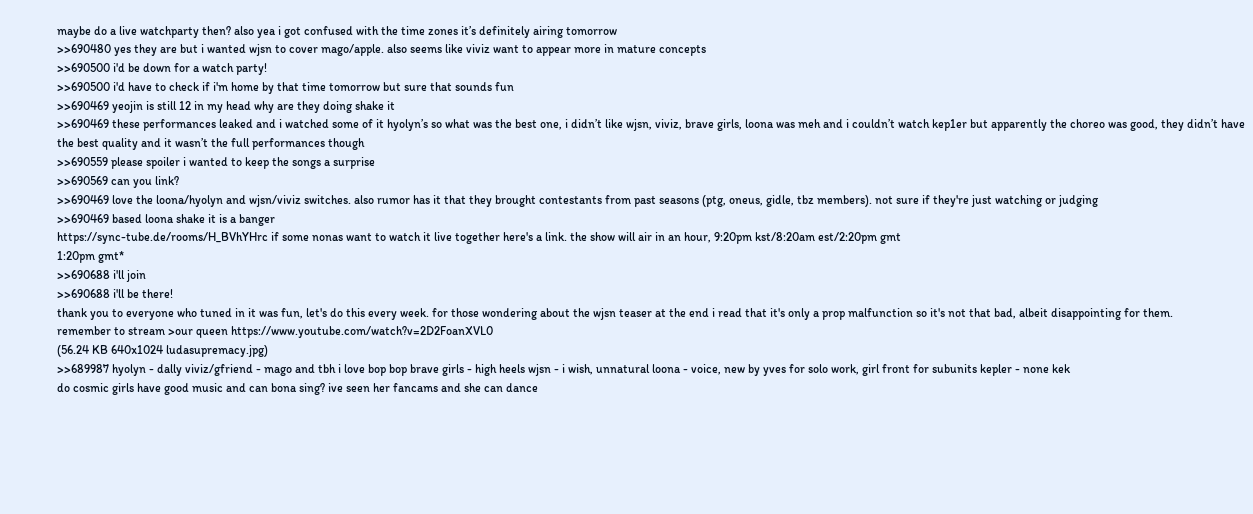maybe do a live watchparty then? also yea i got confused with the time zones it’s definitely airing tomorrow
>>690480 yes they are but i wanted wjsn to cover mago/apple. also seems like viviz want to appear more in mature concepts
>>690500 i'd be down for a watch party!
>>690500 i'd have to check if i'm home by that time tomorrow but sure that sounds fun
>>690469 yeojin is still 12 in my head why are they doing shake it
>>690469 these performances leaked and i watched some of it hyolyn’s so what was the best one, i didn’t like wjsn, viviz, brave girls, loona was meh and i couldn’t watch kep1er but apparently the choreo was good, they didn’t have the best quality and it wasn’t the full performances though
>>690559 please spoiler i wanted to keep the songs a surprise
>>690569 can you link?
>>690469 love the loona/hyolyn and wjsn/viviz switches. also rumor has it that they brought contestants from past seasons (ptg, oneus, gidle, tbz members). not sure if they're just watching or judging
>>690469 based loona shake it is a banger
https://sync-tube.de/rooms/H_BVhYHrc if some nonas want to watch it live together here's a link. the show will air in an hour, 9:20pm kst/8:20am est/2:20pm gmt
1:20pm gmt*
>>690688 i'll join
>>690688 i'll be there!
thank you to everyone who tuned in it was fun, let's do this every week. for those wondering about the wjsn teaser at the end i read that it's only a prop malfunction so it's not that bad, albeit disappointing for them.
remember to stream >our queen https://www.youtube.com/watch?v=2D2FoanXVL0
(56.24 KB 640x1024 ludasupremacy.jpg)
>>689987 hyolyn - dally viviz/gfriend - mago and tbh i love bop bop brave girls - high heels wjsn - i wish, unnatural loona - voice, new by yves for solo work, girl front for subunits kepler - none kek
do cosmic girls have good music and can bona sing? ive seen her fancams and she can dance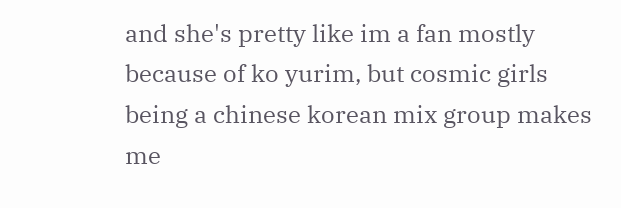and she's pretty like im a fan mostly because of ko yurim, but cosmic girls being a chinese korean mix group makes me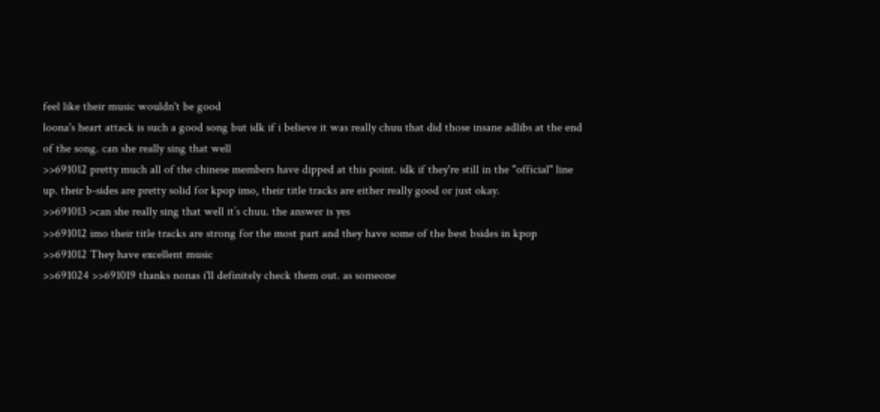feel like their music wouldn't be good
loona's heart attack is such a good song but idk if i believe it was really chuu that did those insane adlibs at the end of the song. can she really sing that well
>>691012 pretty much all of the chinese members have dipped at this point. idk if they're still in the "official" line up. their b-sides are pretty solid for kpop imo, their title tracks are either really good or just okay.
>>691013 >can she really sing that well it’s chuu. the answer is yes
>>691012 imo their title tracks are strong for the most part and they have some of the best bsides in kpop
>>691012 They have excellent music
>>691024 >>691019 thanks nonas i'll definitely check them out. as someone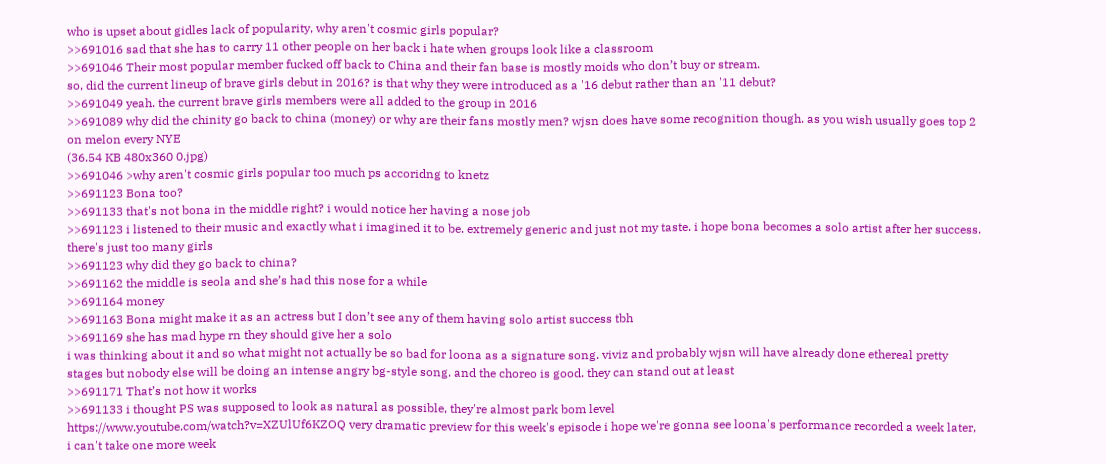who is upset about gidles lack of popularity, why aren't cosmic girls popular?
>>691016 sad that she has to carry 11 other people on her back i hate when groups look like a classroom
>>691046 Their most popular member fucked off back to China and their fan base is mostly moids who don’t buy or stream.
so, did the current lineup of brave girls debut in 2016? is that why they were introduced as a '16 debut rather than an '11 debut?
>>691049 yeah. the current brave girls members were all added to the group in 2016
>>691089 why did the chinity go back to china (money) or why are their fans mostly men? wjsn does have some recognition though. as you wish usually goes top 2 on melon every NYE
(36.54 KB 480x360 0.jpg)
>>691046 >why aren't cosmic girls popular too much ps accoridng to knetz
>>691123 Bona too?
>>691133 that's not bona in the middle right? i would notice her having a nose job
>>691123 i listened to their music and exactly what i imagined it to be. extremely generic and just not my taste. i hope bona becomes a solo artist after her success. there's just too many girls
>>691123 why did they go back to china?
>>691162 the middle is seola and she’s had this nose for a while
>>691164 money
>>691163 Bona might make it as an actress but I don’t see any of them having solo artist success tbh
>>691169 she has mad hype rn they should give her a solo
i was thinking about it and so what might not actually be so bad for loona as a signature song. viviz and probably wjsn will have already done ethereal pretty stages but nobody else will be doing an intense angry bg-style song. and the choreo is good. they can stand out at least
>>691171 That’s not how it works
>>691133 i thought PS was supposed to look as natural as possible, they're almost park bom level
https://www.youtube.com/watch?v=XZUlUf6KZOQ very dramatic preview for this week's episode i hope we're gonna see loona's performance recorded a week later, i can't take one more week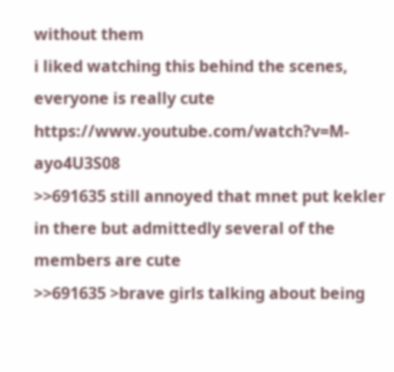without them
i liked watching this behind the scenes, everyone is really cute https://www.youtube.com/watch?v=M-ayo4U3S08
>>691635 still annoyed that mnet put kekler in there but admittedly several of the members are cute
>>691635 >brave girls talking about being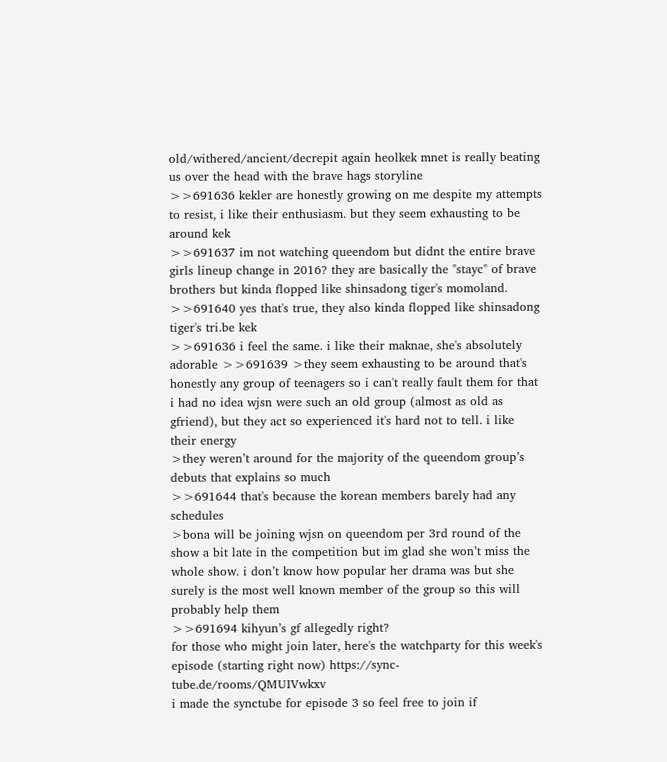old/withered/ancient/decrepit again heolkek mnet is really beating us over the head with the brave hags storyline
>>691636 kekler are honestly growing on me despite my attempts to resist, i like their enthusiasm. but they seem exhausting to be around kek
>>691637 im not watching queendom but didnt the entire brave girls lineup change in 2016? they are basically the "stayc" of brave brothers but kinda flopped like shinsadong tiger's momoland.
>>691640 yes that's true, they also kinda flopped like shinsadong tiger's tri.be kek
>>691636 i feel the same. i like their maknae, she's absolutely adorable >>691639 >they seem exhausting to be around that's honestly any group of teenagers so i can't really fault them for that
i had no idea wjsn were such an old group (almost as old as gfriend), but they act so experienced it's hard not to tell. i like their energy
>they weren’t around for the majority of the queendom group’s debuts that explains so much
>>691644 that's because the korean members barely had any schedules
>bona will be joining wjsn on queendom per 3rd round of the show a bit late in the competition but im glad she won’t miss the whole show. i don’t know how popular her drama was but she surely is the most well known member of the group so this will probably help them
>>691694 kihyun’s gf allegedly right?
for those who might join later, here's the watchparty for this week's episode (starting right now) https://sync-tube.de/rooms/QMUIVwkxv
i made the synctube for episode 3 so feel free to join if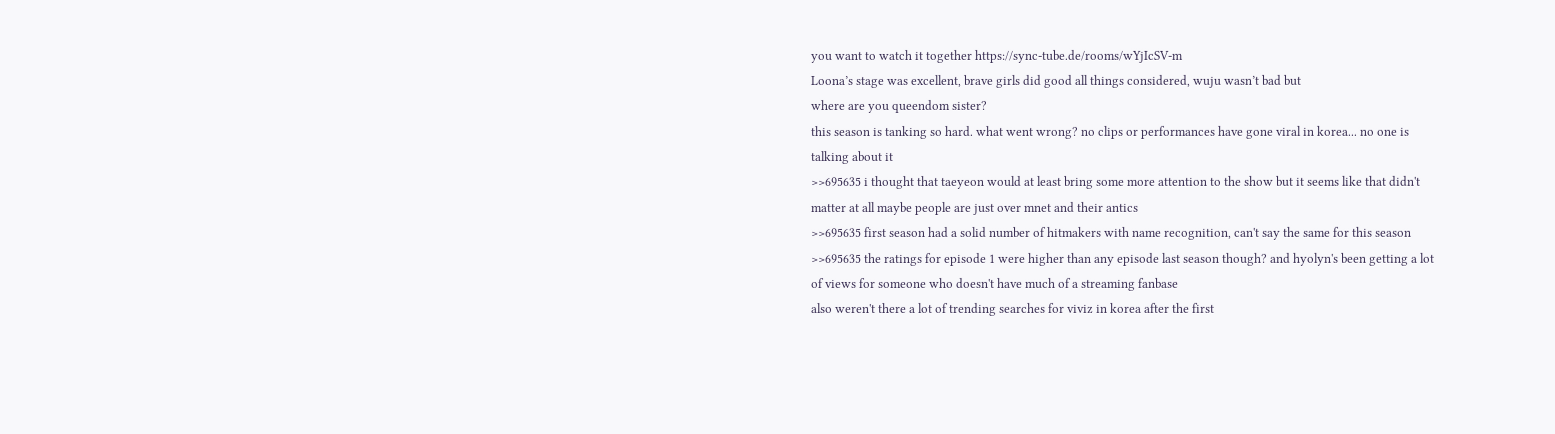you want to watch it together https://sync-tube.de/rooms/wYjIcSV-m
Loona’s stage was excellent, brave girls did good all things considered, wuju wasn’t bad but
where are you queendom sister?
this season is tanking so hard. what went wrong? no clips or performances have gone viral in korea... no one is talking about it
>>695635 i thought that taeyeon would at least bring some more attention to the show but it seems like that didn't matter at all maybe people are just over mnet and their antics
>>695635 first season had a solid number of hitmakers with name recognition, can't say the same for this season
>>695635 the ratings for episode 1 were higher than any episode last season though? and hyolyn's been getting a lot of views for someone who doesn't have much of a streaming fanbase
also weren't there a lot of trending searches for viviz in korea after the first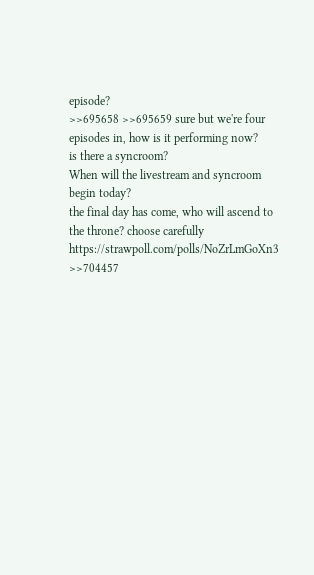episode?
>>695658 >>695659 sure but we're four episodes in, how is it performing now?
is there a syncroom?
When will the livestream and syncroom begin today?
the final day has come, who will ascend to the throne? choose carefully https://strawpoll.com/polls/NoZrLmGoXn3
>>704457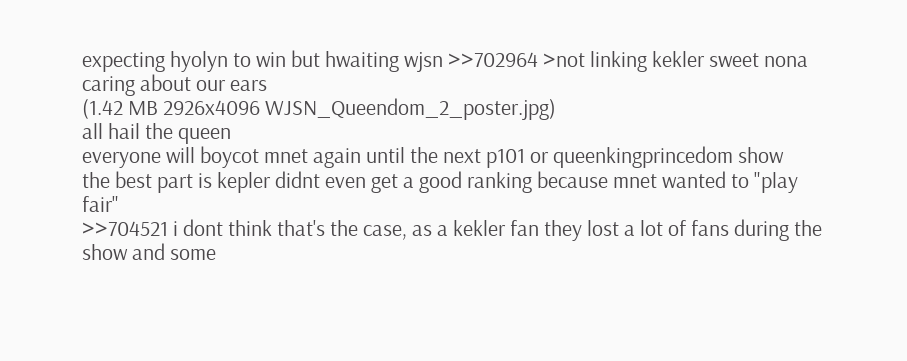expecting hyolyn to win but hwaiting wjsn >>702964 >not linking kekler sweet nona caring about our ears
(1.42 MB 2926x4096 WJSN_Queendom_2_poster.jpg)
all hail the queen
everyone will boycot mnet again until the next p101 or queenkingprincedom show
the best part is kepler didnt even get a good ranking because mnet wanted to "play fair"
>>704521 i dont think that's the case, as a kekler fan they lost a lot of fans during the show and some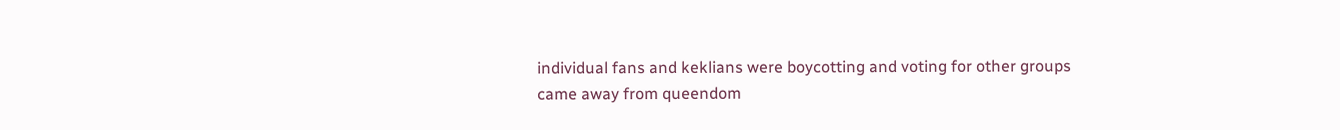individual fans and keklians were boycotting and voting for other groups
came away from queendom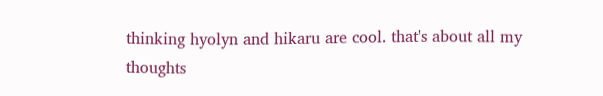thinking hyolyn and hikaru are cool. that's about all my thoughts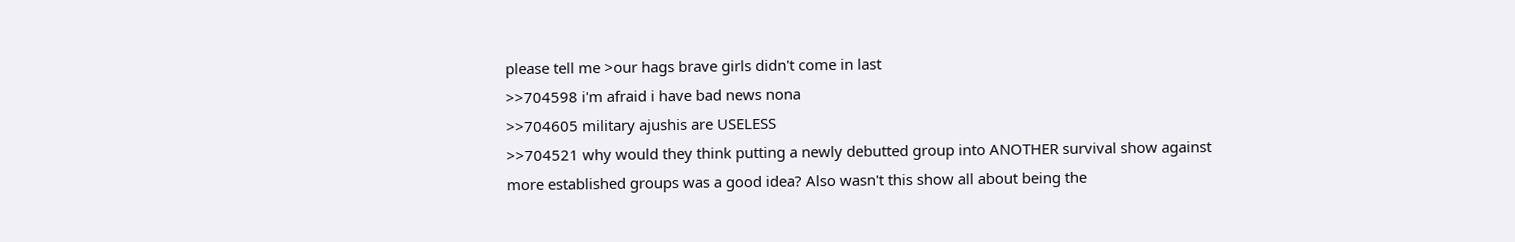please tell me >our hags brave girls didn't come in last
>>704598 i'm afraid i have bad news nona
>>704605 military ajushis are USELESS
>>704521 why would they think putting a newly debutted group into ANOTHER survival show against more established groups was a good idea? Also wasn't this show all about being the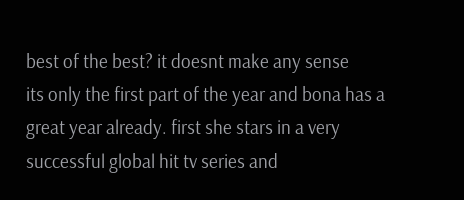best of the best? it doesnt make any sense
its only the first part of the year and bona has a great year already. first she stars in a very successful global hit tv series and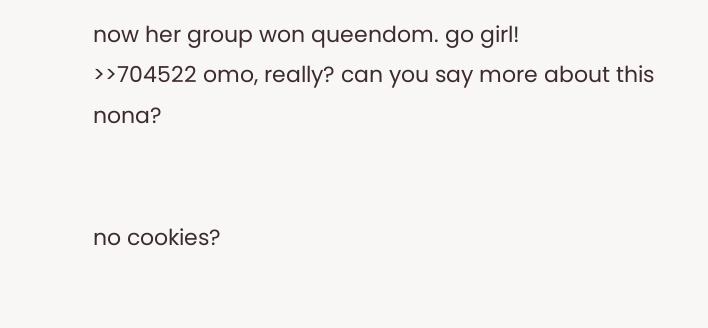now her group won queendom. go girl!
>>704522 omo, really? can you say more about this nona?


no cookies?